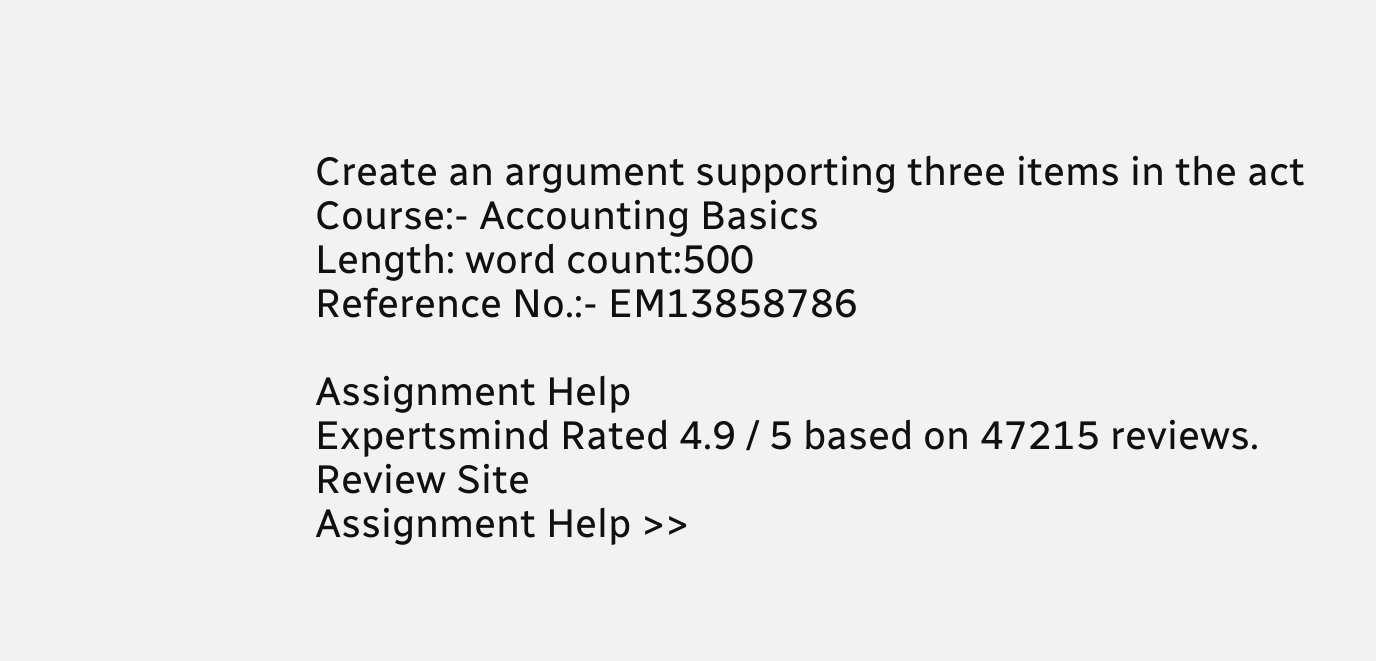Create an argument supporting three items in the act
Course:- Accounting Basics
Length: word count:500
Reference No.:- EM13858786

Assignment Help
Expertsmind Rated 4.9 / 5 based on 47215 reviews.
Review Site
Assignment Help >>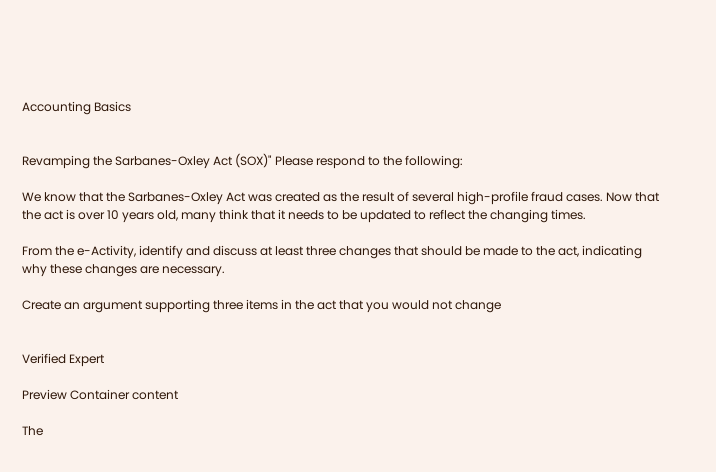Accounting Basics


Revamping the Sarbanes-Oxley Act (SOX)" Please respond to the following:

We know that the Sarbanes-Oxley Act was created as the result of several high-profile fraud cases. Now that the act is over 10 years old, many think that it needs to be updated to reflect the changing times.

From the e-Activity, identify and discuss at least three changes that should be made to the act, indicating why these changes are necessary.

Create an argument supporting three items in the act that you would not change


Verified Expert

Preview Container content

The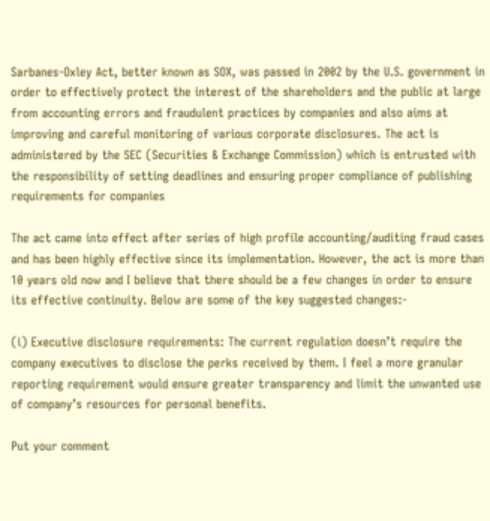Sarbanes-Oxley Act, better known as SOX, was passed in 2002 by the U.S. government in order to effectively protect the interest of the shareholders and the public at large from accounting errors and fraudulent practices by companies and also aims at improving and careful monitoring of various corporate disclosures. The act is administered by the SEC (Securities & Exchange Commission) which is entrusted with the responsibility of setting deadlines and ensuring proper compliance of publishing requirements for companies

The act came into effect after series of high profile accounting/auditing fraud cases and has been highly effective since its implementation. However, the act is more than 10 years old now and I believe that there should be a few changes in order to ensure its effective continuity. Below are some of the key suggested changes:-

(i) Executive disclosure requirements: The current regulation doesn’t require the company executives to disclose the perks received by them. I feel a more granular reporting requirement would ensure greater transparency and limit the unwanted use of company’s resources for personal benefits.

Put your comment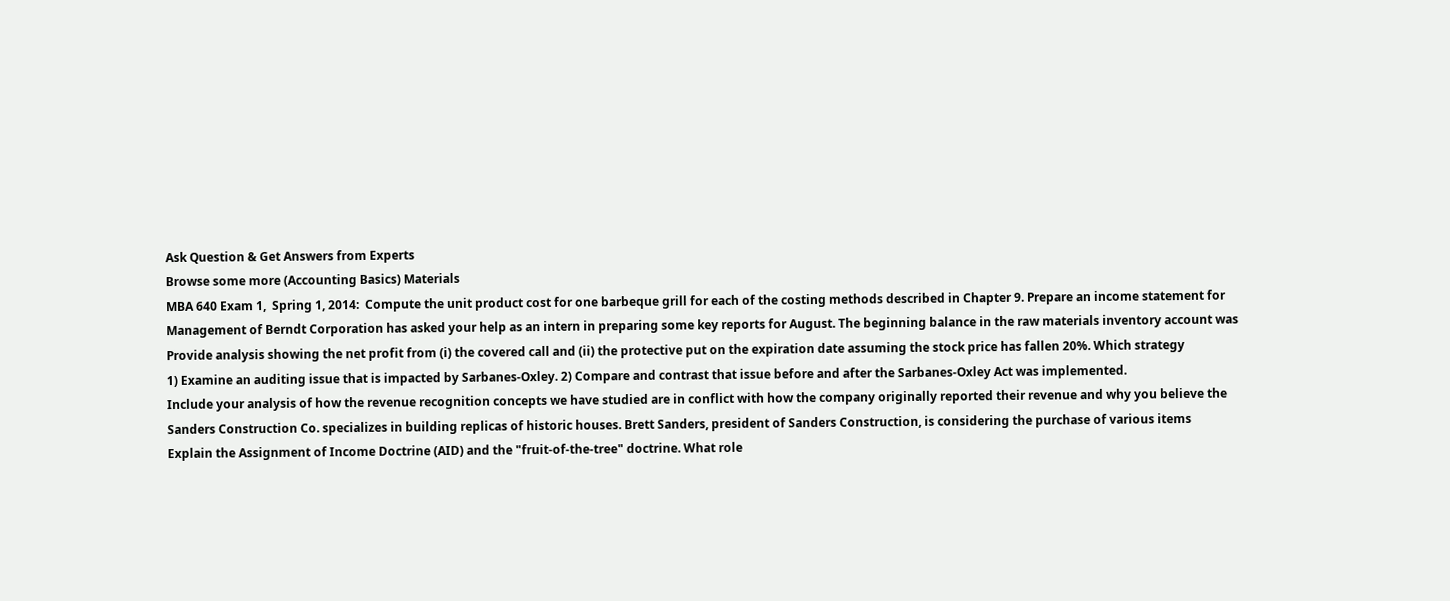Ask Question & Get Answers from Experts
Browse some more (Accounting Basics) Materials
MBA 640 Exam 1,  Spring 1, 2014:  Compute the unit product cost for one barbeque grill for each of the costing methods described in Chapter 9. Prepare an income statement for
Management of Berndt Corporation has asked your help as an intern in preparing some key reports for August. The beginning balance in the raw materials inventory account was
Provide analysis showing the net profit from (i) the covered call and (ii) the protective put on the expiration date assuming the stock price has fallen 20%. Which strategy
1) Examine an auditing issue that is impacted by Sarbanes-Oxley. 2) Compare and contrast that issue before and after the Sarbanes-Oxley Act was implemented.
Include your analysis of how the revenue recognition concepts we have studied are in conflict with how the company originally reported their revenue and why you believe the
Sanders Construction Co. specializes in building replicas of historic houses. Brett Sanders, president of Sanders Construction, is considering the purchase of various items
Explain the Assignment of Income Doctrine (AID) and the "fruit-of-the-tree" doctrine. What role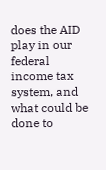does the AID play in our federal income tax system, and what could be done to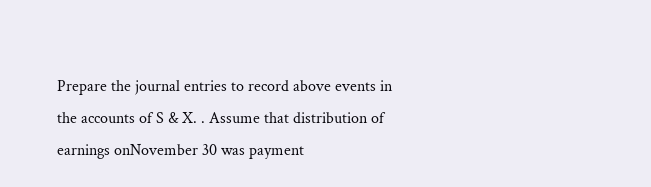Prepare the journal entries to record above events in the accounts of S & X. . Assume that distribution of earnings onNovember 30 was payment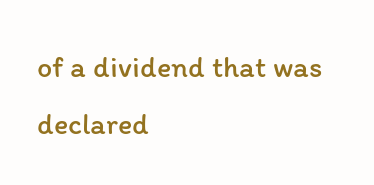of a dividend that was declared